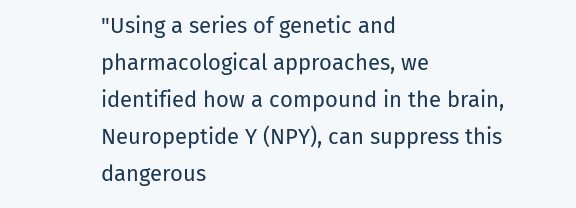"Using a series of genetic and pharmacological approaches, we identified how a compound in the brain, Neuropeptide Y (NPY), can suppress this dangerous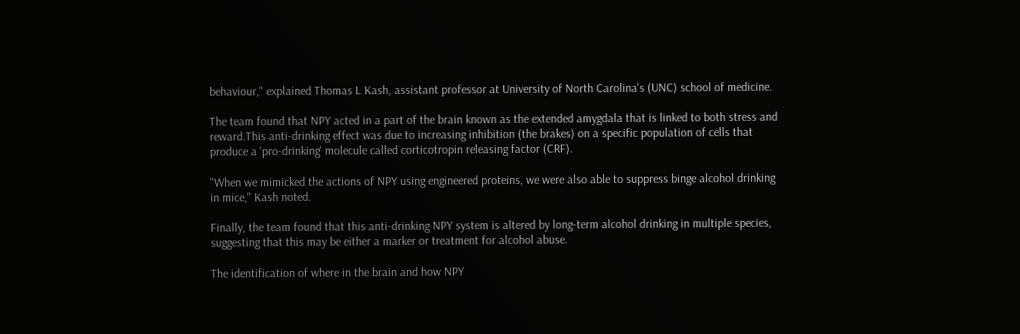behaviour," explained Thomas L Kash, assistant professor at University of North Carolina's (UNC) school of medicine.

The team found that NPY acted in a part of the brain known as the extended amygdala that is linked to both stress and reward.This anti-drinking effect was due to increasing inhibition (the brakes) on a specific population of cells that produce a 'pro-drinking' molecule called corticotropin releasing factor (CRF).

"When we mimicked the actions of NPY using engineered proteins, we were also able to suppress binge alcohol drinking in mice," Kash noted.

Finally, the team found that this anti-drinking NPY system is altered by long-term alcohol drinking in multiple species, suggesting that this may be either a marker or treatment for alcohol abuse.

The identification of where in the brain and how NPY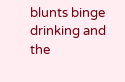blunts binge drinking and the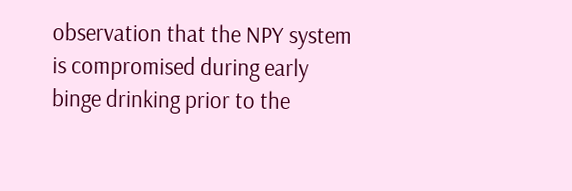observation that the NPY system is compromised during early binge drinking prior to the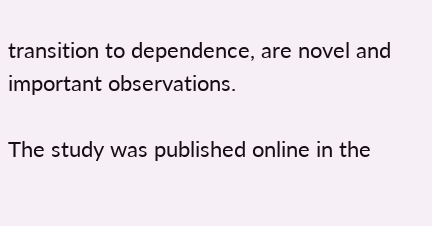transition to dependence, are novel and important observations.

The study was published online in the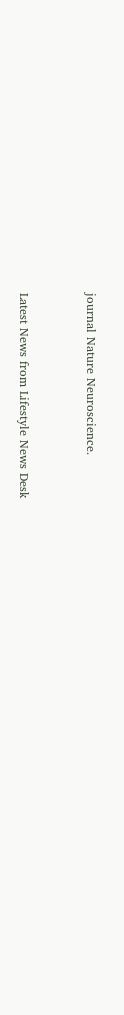journal Nature Neuroscience.


Latest News from Lifestyle News Desk